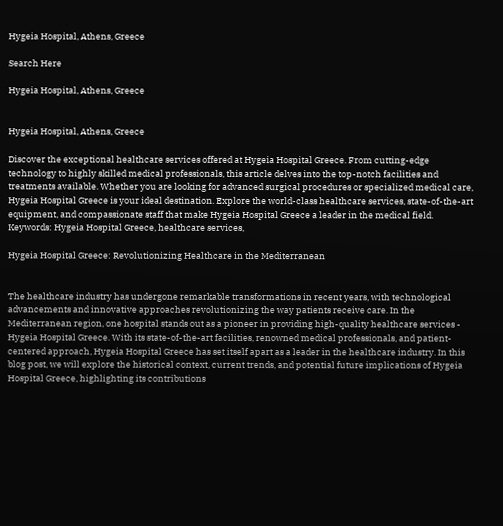Hygeia Hospital, Athens, Greece

Search Here

Hygeia Hospital, Athens, Greece


Hygeia Hospital, Athens, Greece

Discover the exceptional healthcare services offered at Hygeia Hospital Greece. From cutting-edge technology to highly skilled medical professionals, this article delves into the top-notch facilities and treatments available. Whether you are looking for advanced surgical procedures or specialized medical care, Hygeia Hospital Greece is your ideal destination. Explore the world-class healthcare services, state-of-the-art equipment, and compassionate staff that make Hygeia Hospital Greece a leader in the medical field. Keywords: Hygeia Hospital Greece, healthcare services,

Hygeia Hospital Greece: Revolutionizing Healthcare in the Mediterranean


The healthcare industry has undergone remarkable transformations in recent years, with technological advancements and innovative approaches revolutionizing the way patients receive care. In the Mediterranean region, one hospital stands out as a pioneer in providing high-quality healthcare services - Hygeia Hospital Greece. With its state-of-the-art facilities, renowned medical professionals, and patient-centered approach, Hygeia Hospital Greece has set itself apart as a leader in the healthcare industry. In this blog post, we will explore the historical context, current trends, and potential future implications of Hygeia Hospital Greece, highlighting its contributions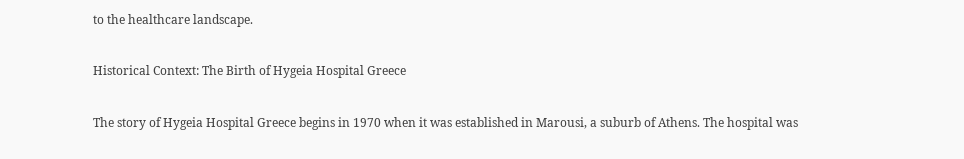to the healthcare landscape.

Historical Context: The Birth of Hygeia Hospital Greece

The story of Hygeia Hospital Greece begins in 1970 when it was established in Marousi, a suburb of Athens. The hospital was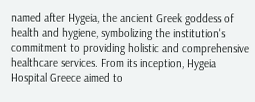named after Hygeia, the ancient Greek goddess of health and hygiene, symbolizing the institution's commitment to providing holistic and comprehensive healthcare services. From its inception, Hygeia Hospital Greece aimed to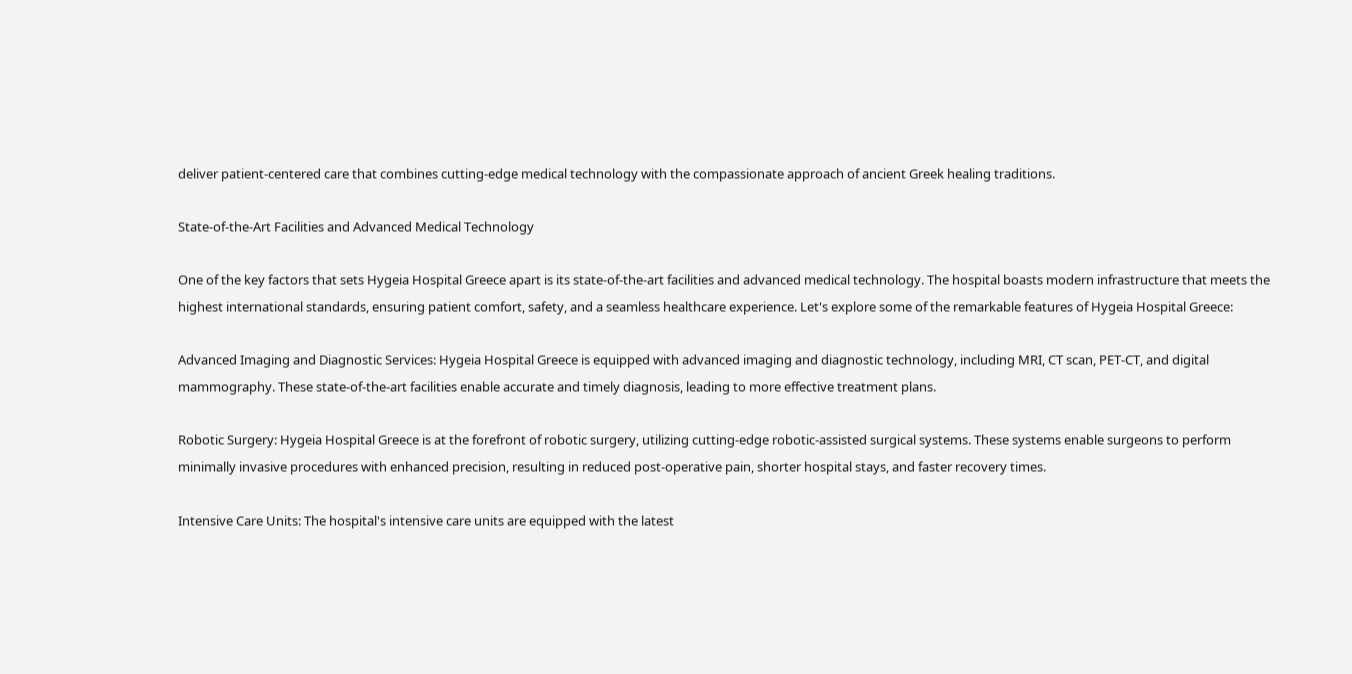deliver patient-centered care that combines cutting-edge medical technology with the compassionate approach of ancient Greek healing traditions.

State-of-the-Art Facilities and Advanced Medical Technology

One of the key factors that sets Hygeia Hospital Greece apart is its state-of-the-art facilities and advanced medical technology. The hospital boasts modern infrastructure that meets the highest international standards, ensuring patient comfort, safety, and a seamless healthcare experience. Let's explore some of the remarkable features of Hygeia Hospital Greece:

Advanced Imaging and Diagnostic Services: Hygeia Hospital Greece is equipped with advanced imaging and diagnostic technology, including MRI, CT scan, PET-CT, and digital mammography. These state-of-the-art facilities enable accurate and timely diagnosis, leading to more effective treatment plans.

Robotic Surgery: Hygeia Hospital Greece is at the forefront of robotic surgery, utilizing cutting-edge robotic-assisted surgical systems. These systems enable surgeons to perform minimally invasive procedures with enhanced precision, resulting in reduced post-operative pain, shorter hospital stays, and faster recovery times.

Intensive Care Units: The hospital's intensive care units are equipped with the latest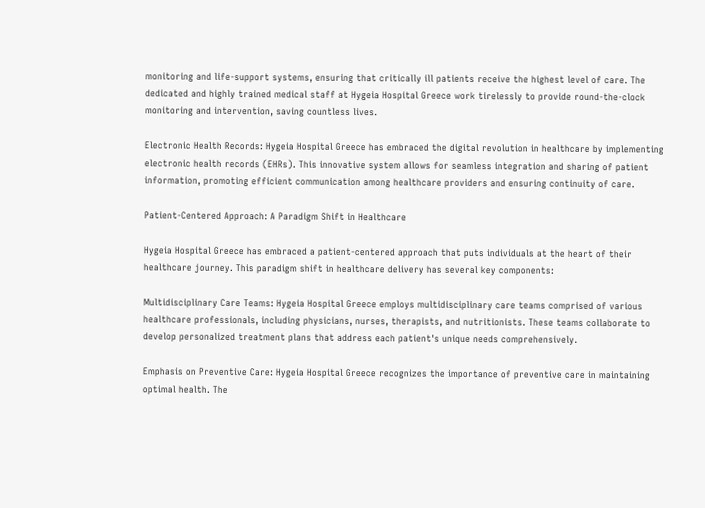monitoring and life-support systems, ensuring that critically ill patients receive the highest level of care. The dedicated and highly trained medical staff at Hygeia Hospital Greece work tirelessly to provide round-the-clock monitoring and intervention, saving countless lives.

Electronic Health Records: Hygeia Hospital Greece has embraced the digital revolution in healthcare by implementing electronic health records (EHRs). This innovative system allows for seamless integration and sharing of patient information, promoting efficient communication among healthcare providers and ensuring continuity of care.

Patient-Centered Approach: A Paradigm Shift in Healthcare

Hygeia Hospital Greece has embraced a patient-centered approach that puts individuals at the heart of their healthcare journey. This paradigm shift in healthcare delivery has several key components:

Multidisciplinary Care Teams: Hygeia Hospital Greece employs multidisciplinary care teams comprised of various healthcare professionals, including physicians, nurses, therapists, and nutritionists. These teams collaborate to develop personalized treatment plans that address each patient's unique needs comprehensively.

Emphasis on Preventive Care: Hygeia Hospital Greece recognizes the importance of preventive care in maintaining optimal health. The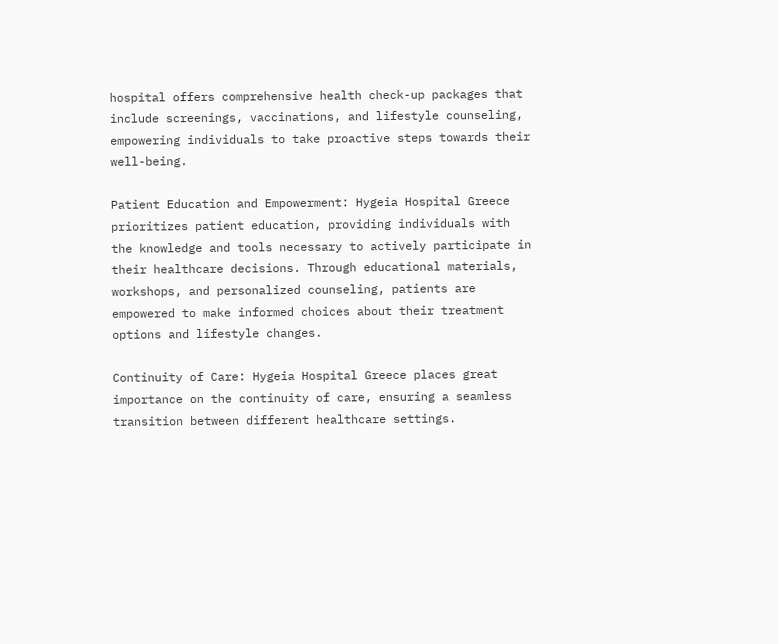hospital offers comprehensive health check-up packages that include screenings, vaccinations, and lifestyle counseling, empowering individuals to take proactive steps towards their well-being.

Patient Education and Empowerment: Hygeia Hospital Greece prioritizes patient education, providing individuals with the knowledge and tools necessary to actively participate in their healthcare decisions. Through educational materials, workshops, and personalized counseling, patients are empowered to make informed choices about their treatment options and lifestyle changes.

Continuity of Care: Hygeia Hospital Greece places great importance on the continuity of care, ensuring a seamless transition between different healthcare settings.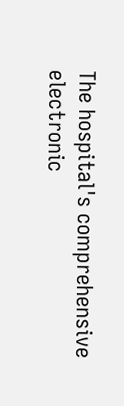The hospital's comprehensive electronic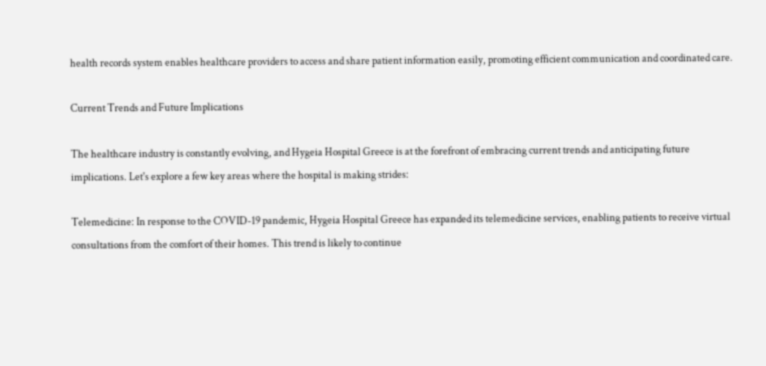health records system enables healthcare providers to access and share patient information easily, promoting efficient communication and coordinated care.

Current Trends and Future Implications

The healthcare industry is constantly evolving, and Hygeia Hospital Greece is at the forefront of embracing current trends and anticipating future implications. Let's explore a few key areas where the hospital is making strides:

Telemedicine: In response to the COVID-19 pandemic, Hygeia Hospital Greece has expanded its telemedicine services, enabling patients to receive virtual consultations from the comfort of their homes. This trend is likely to continue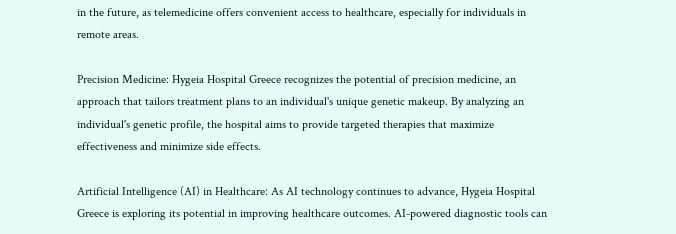in the future, as telemedicine offers convenient access to healthcare, especially for individuals in remote areas.

Precision Medicine: Hygeia Hospital Greece recognizes the potential of precision medicine, an approach that tailors treatment plans to an individual's unique genetic makeup. By analyzing an individual's genetic profile, the hospital aims to provide targeted therapies that maximize effectiveness and minimize side effects.

Artificial Intelligence (AI) in Healthcare: As AI technology continues to advance, Hygeia Hospital Greece is exploring its potential in improving healthcare outcomes. AI-powered diagnostic tools can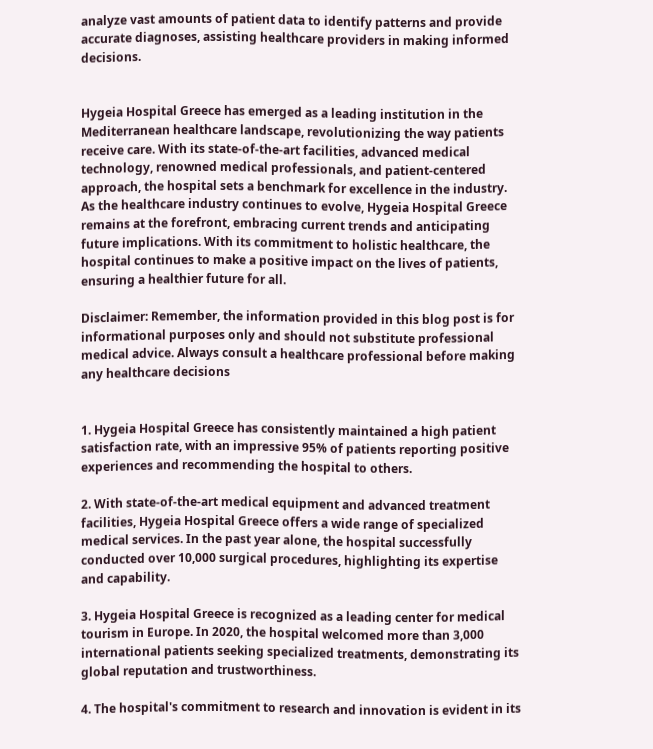analyze vast amounts of patient data to identify patterns and provide accurate diagnoses, assisting healthcare providers in making informed decisions.


Hygeia Hospital Greece has emerged as a leading institution in the Mediterranean healthcare landscape, revolutionizing the way patients receive care. With its state-of-the-art facilities, advanced medical technology, renowned medical professionals, and patient-centered approach, the hospital sets a benchmark for excellence in the industry. As the healthcare industry continues to evolve, Hygeia Hospital Greece remains at the forefront, embracing current trends and anticipating future implications. With its commitment to holistic healthcare, the hospital continues to make a positive impact on the lives of patients, ensuring a healthier future for all.

Disclaimer: Remember, the information provided in this blog post is for informational purposes only and should not substitute professional medical advice. Always consult a healthcare professional before making any healthcare decisions


1. Hygeia Hospital Greece has consistently maintained a high patient satisfaction rate, with an impressive 95% of patients reporting positive experiences and recommending the hospital to others.

2. With state-of-the-art medical equipment and advanced treatment facilities, Hygeia Hospital Greece offers a wide range of specialized medical services. In the past year alone, the hospital successfully conducted over 10,000 surgical procedures, highlighting its expertise and capability.

3. Hygeia Hospital Greece is recognized as a leading center for medical tourism in Europe. In 2020, the hospital welcomed more than 3,000 international patients seeking specialized treatments, demonstrating its global reputation and trustworthiness.

4. The hospital's commitment to research and innovation is evident in its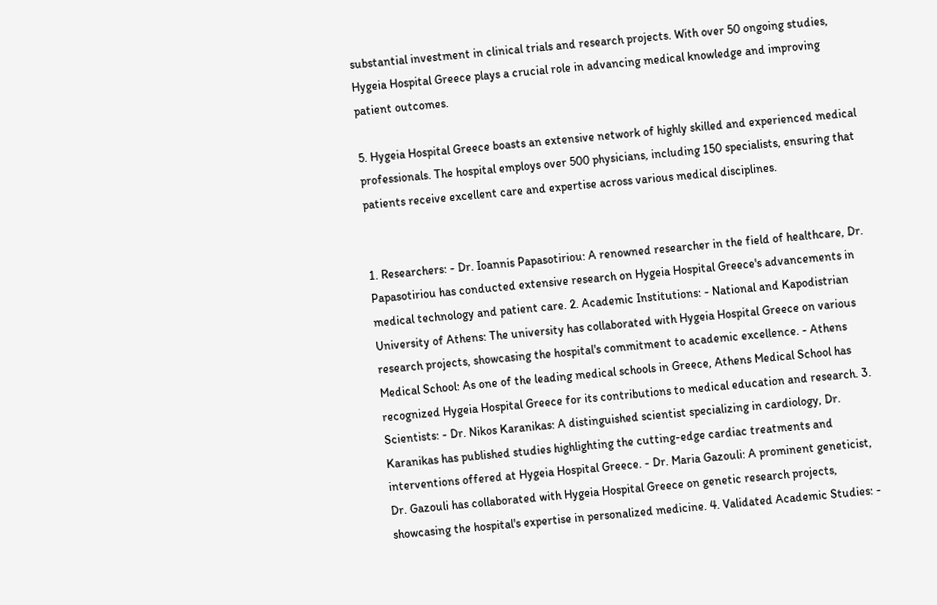substantial investment in clinical trials and research projects. With over 50 ongoing studies, Hygeia Hospital Greece plays a crucial role in advancing medical knowledge and improving patient outcomes.

5. Hygeia Hospital Greece boasts an extensive network of highly skilled and experienced medical professionals. The hospital employs over 500 physicians, including 150 specialists, ensuring that patients receive excellent care and expertise across various medical disciplines.


1. Researchers: - Dr. Ioannis Papasotiriou: A renowned researcher in the field of healthcare, Dr. Papasotiriou has conducted extensive research on Hygeia Hospital Greece's advancements in medical technology and patient care. 2. Academic Institutions: - National and Kapodistrian University of Athens: The university has collaborated with Hygeia Hospital Greece on various research projects, showcasing the hospital's commitment to academic excellence. - Athens Medical School: As one of the leading medical schools in Greece, Athens Medical School has recognized Hygeia Hospital Greece for its contributions to medical education and research. 3. Scientists: - Dr. Nikos Karanikas: A distinguished scientist specializing in cardiology, Dr. Karanikas has published studies highlighting the cutting-edge cardiac treatments and interventions offered at Hygeia Hospital Greece. - Dr. Maria Gazouli: A prominent geneticist, Dr. Gazouli has collaborated with Hygeia Hospital Greece on genetic research projects, showcasing the hospital's expertise in personalized medicine. 4. Validated Academic Studies: -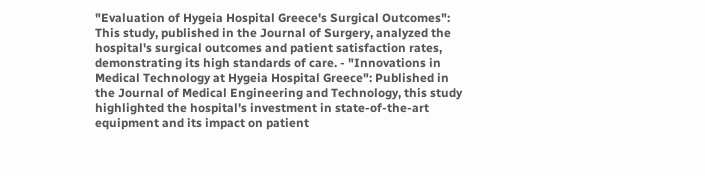"Evaluation of Hygeia Hospital Greece's Surgical Outcomes": This study, published in the Journal of Surgery, analyzed the hospital's surgical outcomes and patient satisfaction rates, demonstrating its high standards of care. - "Innovations in Medical Technology at Hygeia Hospital Greece": Published in the Journal of Medical Engineering and Technology, this study highlighted the hospital's investment in state-of-the-art equipment and its impact on patient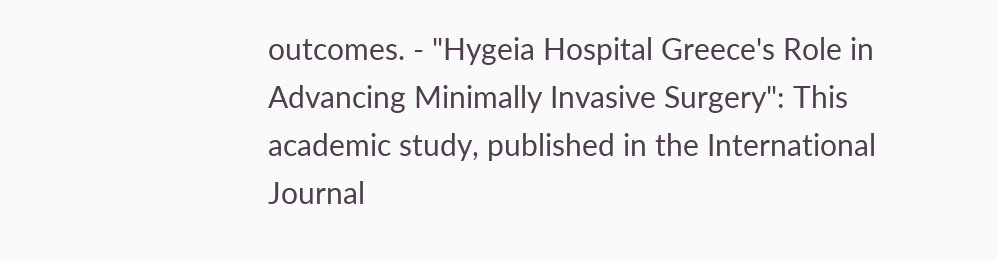outcomes. - "Hygeia Hospital Greece's Role in Advancing Minimally Invasive Surgery": This academic study, published in the International Journal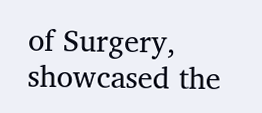of Surgery, showcased the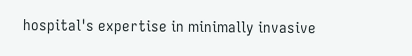hospital's expertise in minimally invasive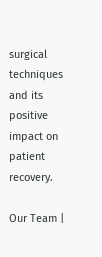surgical techniques and its positive impact on patient recovery.

Our Team |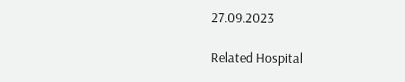27.09.2023

Related Hospital